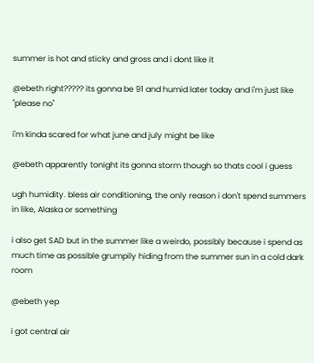summer is hot and sticky and gross and i dont like it

@ebeth right????? its gonna be 91 and humid later today and i'm just like "please no"

i'm kinda scared for what june and july might be like

@ebeth apparently tonight its gonna storm though so thats cool i guess

ugh humidity. bless air conditioning, the only reason i don't spend summers in like, Alaska or something

i also get SAD but in the summer like a weirdo, possibly because i spend as much time as possible grumpily hiding from the summer sun in a cold dark room

@ebeth yep

i got central air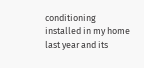conditioning installed in my home last year and its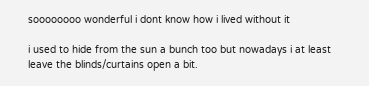soooooooo wonderful i dont know how i lived without it

i used to hide from the sun a bunch too but nowadays i at least leave the blinds/curtains open a bit.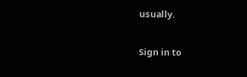usually.

Sign in to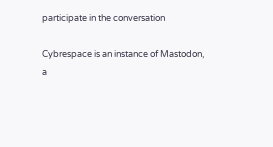participate in the conversation

Cybrespace is an instance of Mastodon, a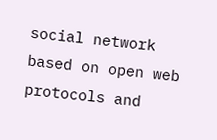social network based on open web protocols and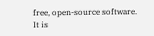free, open-source software. It is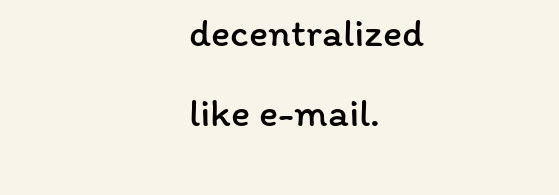decentralized like e-mail.